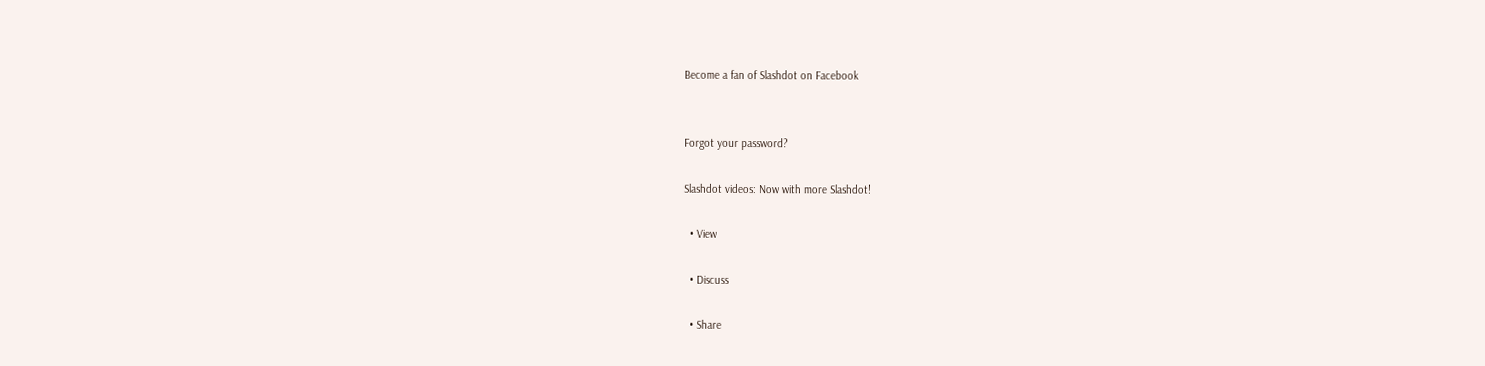Become a fan of Slashdot on Facebook


Forgot your password?

Slashdot videos: Now with more Slashdot!

  • View

  • Discuss

  • Share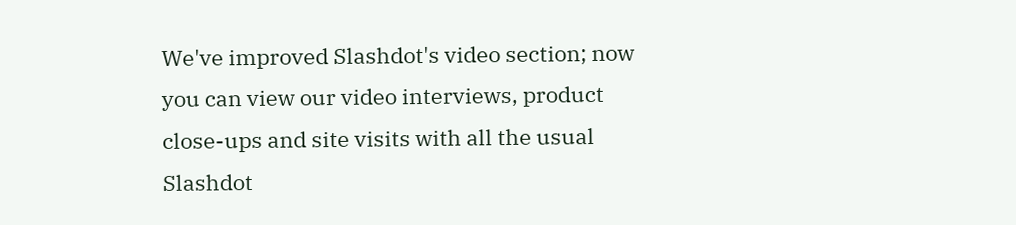We've improved Slashdot's video section; now you can view our video interviews, product close-ups and site visits with all the usual Slashdot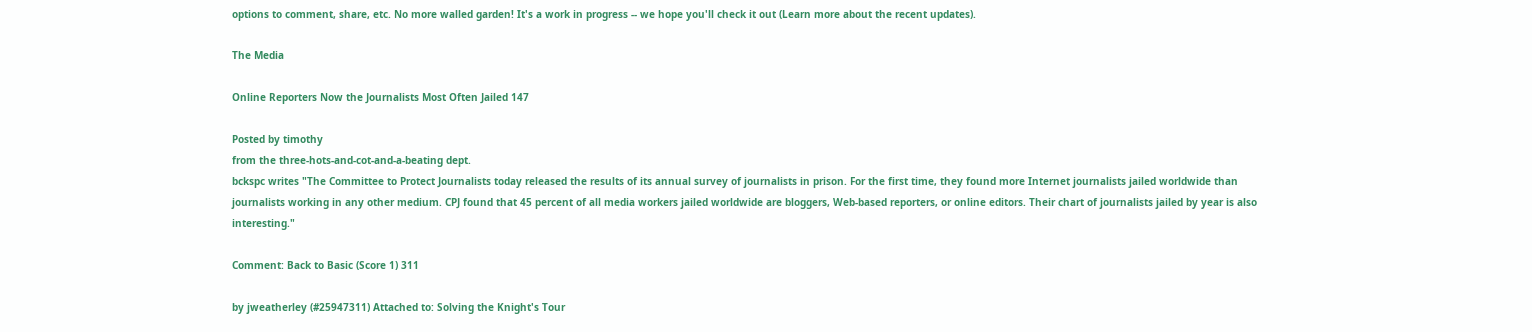options to comment, share, etc. No more walled garden! It's a work in progress -- we hope you'll check it out (Learn more about the recent updates).

The Media

Online Reporters Now the Journalists Most Often Jailed 147

Posted by timothy
from the three-hots-and-cot-and-a-beating dept.
bckspc writes "The Committee to Protect Journalists today released the results of its annual survey of journalists in prison. For the first time, they found more Internet journalists jailed worldwide than journalists working in any other medium. CPJ found that 45 percent of all media workers jailed worldwide are bloggers, Web-based reporters, or online editors. Their chart of journalists jailed by year is also interesting."

Comment: Back to Basic (Score 1) 311

by jweatherley (#25947311) Attached to: Solving the Knight's Tour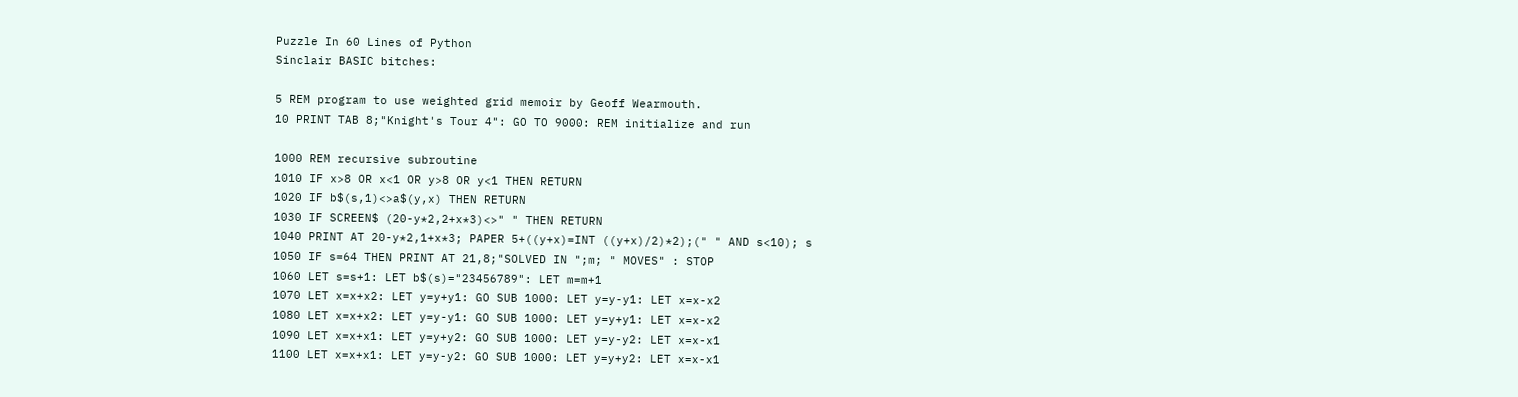Puzzle In 60 Lines of Python
Sinclair BASIC bitches:

5 REM program to use weighted grid memoir by Geoff Wearmouth.
10 PRINT TAB 8;"Knight's Tour 4": GO TO 9000: REM initialize and run

1000 REM recursive subroutine
1010 IF x>8 OR x<1 OR y>8 OR y<1 THEN RETURN
1020 IF b$(s,1)<>a$(y,x) THEN RETURN
1030 IF SCREEN$ (20-y*2,2+x*3)<>" " THEN RETURN
1040 PRINT AT 20-y*2,1+x*3; PAPER 5+((y+x)=INT ((y+x)/2)*2);(" " AND s<10); s
1050 IF s=64 THEN PRINT AT 21,8;"SOLVED IN ";m; " MOVES" : STOP
1060 LET s=s+1: LET b$(s)="23456789": LET m=m+1
1070 LET x=x+x2: LET y=y+y1: GO SUB 1000: LET y=y-y1: LET x=x-x2
1080 LET x=x+x2: LET y=y-y1: GO SUB 1000: LET y=y+y1: LET x=x-x2
1090 LET x=x+x1: LET y=y+y2: GO SUB 1000: LET y=y-y2: LET x=x-x1
1100 LET x=x+x1: LET y=y-y2: GO SUB 1000: LET y=y+y2: LET x=x-x1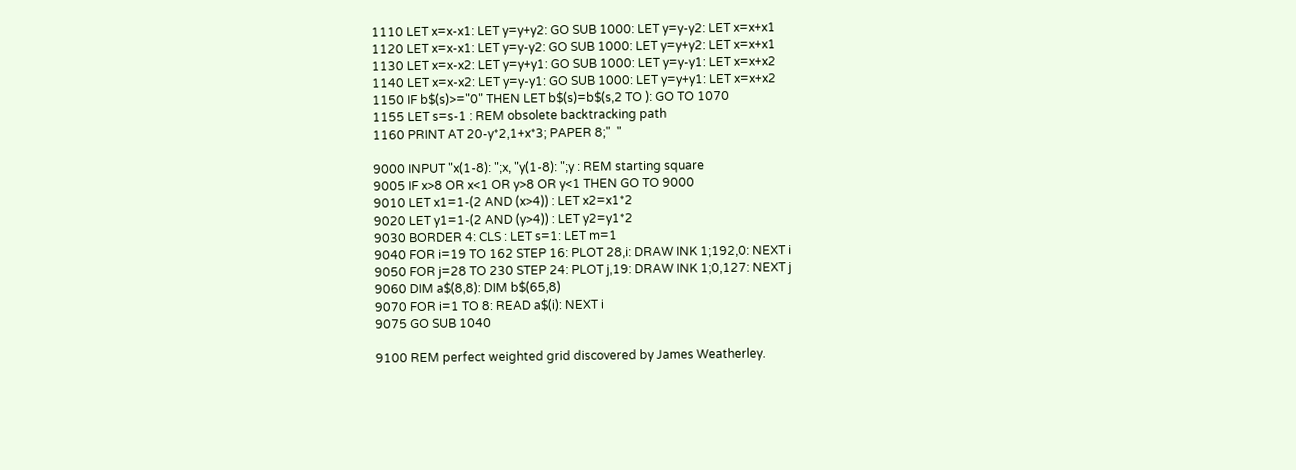1110 LET x=x-x1: LET y=y+y2: GO SUB 1000: LET y=y-y2: LET x=x+x1
1120 LET x=x-x1: LET y=y-y2: GO SUB 1000: LET y=y+y2: LET x=x+x1
1130 LET x=x-x2: LET y=y+y1: GO SUB 1000: LET y=y-y1: LET x=x+x2
1140 LET x=x-x2: LET y=y-y1: GO SUB 1000: LET y=y+y1: LET x=x+x2
1150 IF b$(s)>="0" THEN LET b$(s)=b$(s,2 TO ): GO TO 1070
1155 LET s=s-1 : REM obsolete backtracking path
1160 PRINT AT 20-y*2,1+x*3; PAPER 8;"  "

9000 INPUT "x(1-8): ";x, "y(1-8): ";y : REM starting square
9005 IF x>8 OR x<1 OR y>8 OR y<1 THEN GO TO 9000
9010 LET x1=1-(2 AND (x>4)) : LET x2=x1*2
9020 LET y1=1-(2 AND (y>4)) : LET y2=y1*2
9030 BORDER 4: CLS : LET s=1: LET m=1
9040 FOR i=19 TO 162 STEP 16: PLOT 28,i: DRAW INK 1;192,0: NEXT i
9050 FOR j=28 TO 230 STEP 24: PLOT j,19: DRAW INK 1;0,127: NEXT j
9060 DIM a$(8,8): DIM b$(65,8)
9070 FOR i=1 TO 8: READ a$(i): NEXT i
9075 GO SUB 1040

9100 REM perfect weighted grid discovered by James Weatherley.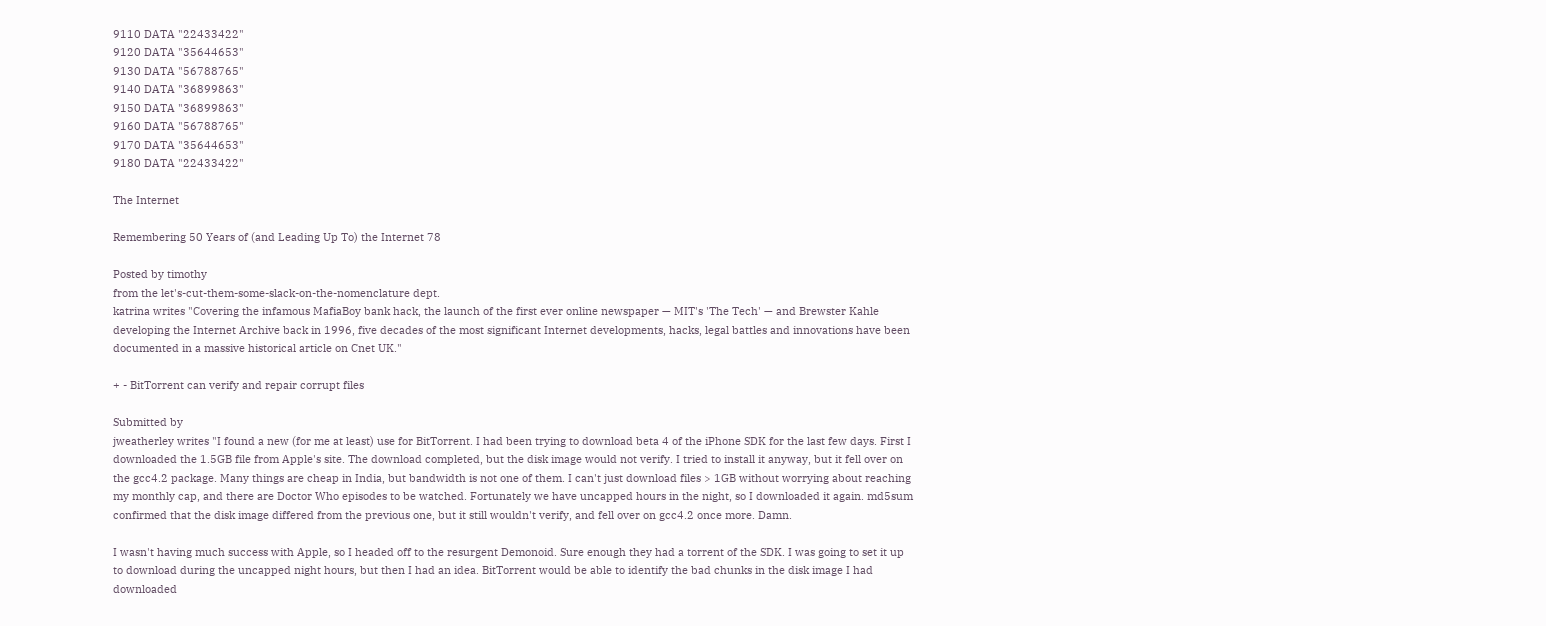9110 DATA "22433422"
9120 DATA "35644653"
9130 DATA "56788765"
9140 DATA "36899863"
9150 DATA "36899863"
9160 DATA "56788765"
9170 DATA "35644653"
9180 DATA "22433422"

The Internet

Remembering 50 Years of (and Leading Up To) the Internet 78

Posted by timothy
from the let's-cut-them-some-slack-on-the-nomenclature dept.
katrina writes "Covering the infamous MafiaBoy bank hack, the launch of the first ever online newspaper — MIT's 'The Tech' — and Brewster Kahle developing the Internet Archive back in 1996, five decades of the most significant Internet developments, hacks, legal battles and innovations have been documented in a massive historical article on Cnet UK."

+ - BitTorrent can verify and repair corrupt files

Submitted by
jweatherley writes "I found a new (for me at least) use for BitTorrent. I had been trying to download beta 4 of the iPhone SDK for the last few days. First I downloaded the 1.5GB file from Apple's site. The download completed, but the disk image would not verify. I tried to install it anyway, but it fell over on the gcc4.2 package. Many things are cheap in India, but bandwidth is not one of them. I can't just download files > 1GB without worrying about reaching my monthly cap, and there are Doctor Who episodes to be watched. Fortunately we have uncapped hours in the night, so I downloaded it again. md5sum confirmed that the disk image differed from the previous one, but it still wouldn't verify, and fell over on gcc4.2 once more. Damn.

I wasn't having much success with Apple, so I headed off to the resurgent Demonoid. Sure enough they had a torrent of the SDK. I was going to set it up to download during the uncapped night hours, but then I had an idea. BitTorrent would be able to identify the bad chunks in the disk image I had downloaded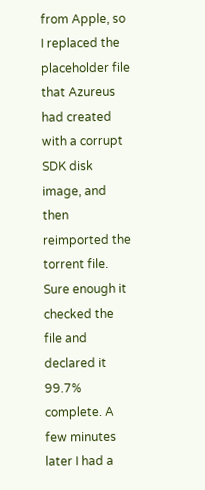from Apple, so I replaced the placeholder file that Azureus had created with a corrupt SDK disk image, and then reimported the torrent file. Sure enough it checked the file and declared it 99.7% complete. A few minutes later I had a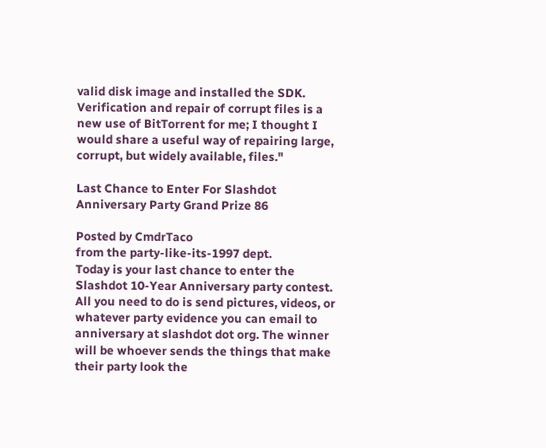valid disk image and installed the SDK. Verification and repair of corrupt files is a new use of BitTorrent for me; I thought I would share a useful way of repairing large, corrupt, but widely available, files."

Last Chance to Enter For Slashdot Anniversary Party Grand Prize 86

Posted by CmdrTaco
from the party-like-its-1997 dept.
Today is your last chance to enter the Slashdot 10-Year Anniversary party contest. All you need to do is send pictures, videos, or whatever party evidence you can email to anniversary at slashdot dot org. The winner will be whoever sends the things that make their party look the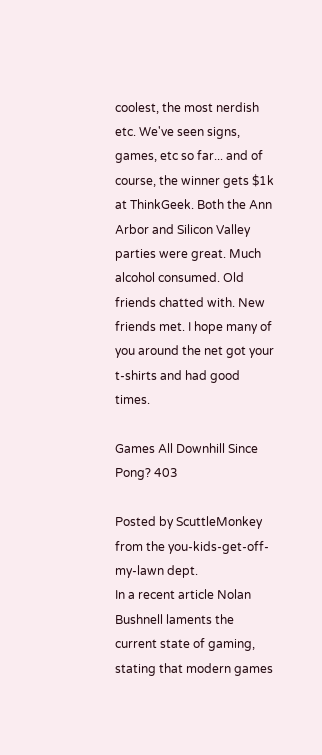coolest, the most nerdish etc. We've seen signs, games, etc so far... and of course, the winner gets $1k at ThinkGeek. Both the Ann Arbor and Silicon Valley parties were great. Much alcohol consumed. Old friends chatted with. New friends met. I hope many of you around the net got your t-shirts and had good times.

Games All Downhill Since Pong? 403

Posted by ScuttleMonkey
from the you-kids-get-off-my-lawn dept.
In a recent article Nolan Bushnell laments the current state of gaming, stating that modern games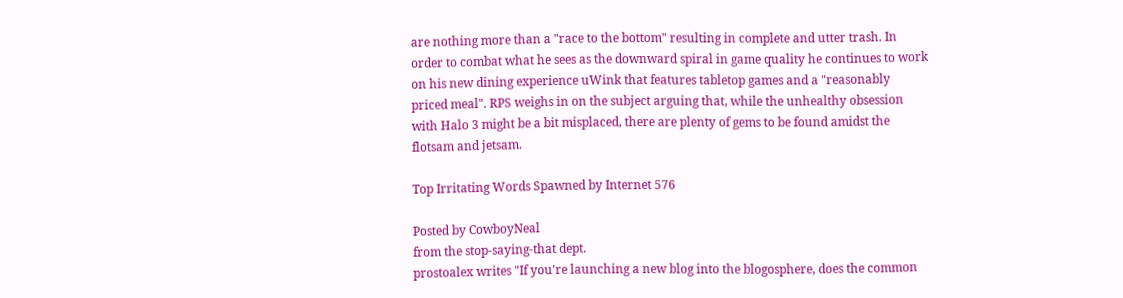are nothing more than a "race to the bottom" resulting in complete and utter trash. In order to combat what he sees as the downward spiral in game quality he continues to work on his new dining experience uWink that features tabletop games and a "reasonably priced meal". RPS weighs in on the subject arguing that, while the unhealthy obsession with Halo 3 might be a bit misplaced, there are plenty of gems to be found amidst the flotsam and jetsam.

Top Irritating Words Spawned by Internet 576

Posted by CowboyNeal
from the stop-saying-that dept.
prostoalex writes "If you're launching a new blog into the blogosphere, does the common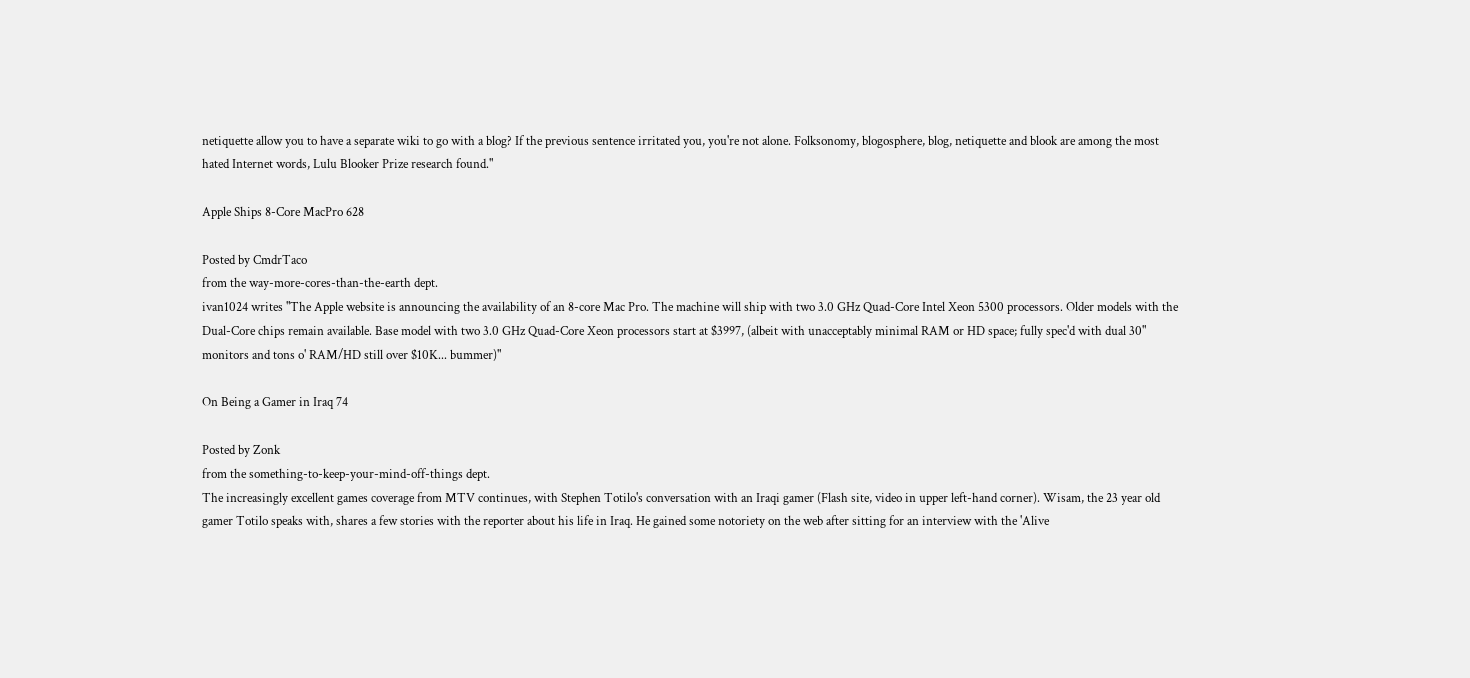netiquette allow you to have a separate wiki to go with a blog? If the previous sentence irritated you, you're not alone. Folksonomy, blogosphere, blog, netiquette and blook are among the most hated Internet words, Lulu Blooker Prize research found."

Apple Ships 8-Core MacPro 628

Posted by CmdrTaco
from the way-more-cores-than-the-earth dept.
ivan1024 writes "The Apple website is announcing the availability of an 8-core Mac Pro. The machine will ship with two 3.0 GHz Quad-Core Intel Xeon 5300 processors. Older models with the Dual-Core chips remain available. Base model with two 3.0 GHz Quad-Core Xeon processors start at $3997, (albeit with unacceptably minimal RAM or HD space; fully spec'd with dual 30" monitors and tons o' RAM/HD still over $10K... bummer)"

On Being a Gamer in Iraq 74

Posted by Zonk
from the something-to-keep-your-mind-off-things dept.
The increasingly excellent games coverage from MTV continues, with Stephen Totilo's conversation with an Iraqi gamer (Flash site, video in upper left-hand corner). Wisam, the 23 year old gamer Totilo speaks with, shares a few stories with the reporter about his life in Iraq. He gained some notoriety on the web after sitting for an interview with the 'Alive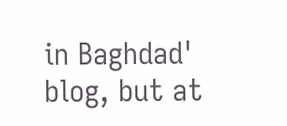in Baghdad' blog, but at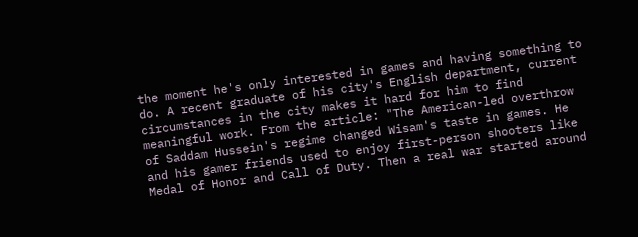the moment he's only interested in games and having something to do. A recent graduate of his city's English department, current circumstances in the city makes it hard for him to find meaningful work. From the article: "The American-led overthrow of Saddam Hussein's regime changed Wisam's taste in games. He and his gamer friends used to enjoy first-person shooters like Medal of Honor and Call of Duty. Then a real war started around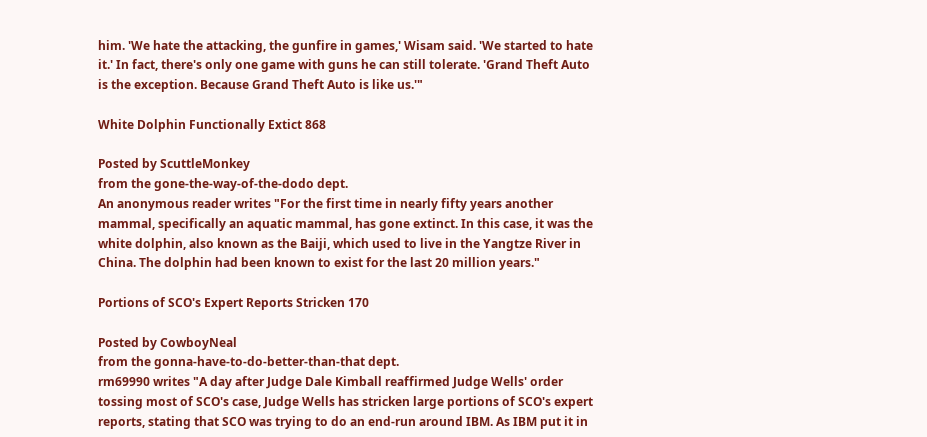him. 'We hate the attacking, the gunfire in games,' Wisam said. 'We started to hate it.' In fact, there's only one game with guns he can still tolerate. 'Grand Theft Auto is the exception. Because Grand Theft Auto is like us.'"

White Dolphin Functionally Extict 868

Posted by ScuttleMonkey
from the gone-the-way-of-the-dodo dept.
An anonymous reader writes "For the first time in nearly fifty years another mammal, specifically an aquatic mammal, has gone extinct. In this case, it was the white dolphin, also known as the Baiji, which used to live in the Yangtze River in China. The dolphin had been known to exist for the last 20 million years."

Portions of SCO's Expert Reports Stricken 170

Posted by CowboyNeal
from the gonna-have-to-do-better-than-that dept.
rm69990 writes "A day after Judge Dale Kimball reaffirmed Judge Wells' order tossing most of SCO's case, Judge Wells has stricken large portions of SCO's expert reports, stating that SCO was trying to do an end-run around IBM. As IBM put it in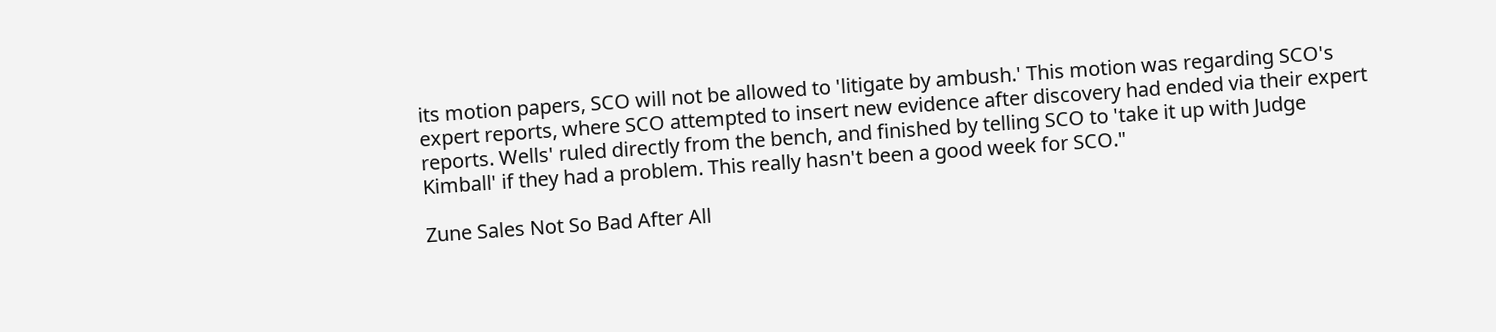its motion papers, SCO will not be allowed to 'litigate by ambush.' This motion was regarding SCO's expert reports, where SCO attempted to insert new evidence after discovery had ended via their expert reports. Wells' ruled directly from the bench, and finished by telling SCO to 'take it up with Judge Kimball' if they had a problem. This really hasn't been a good week for SCO."

Zune Sales Not So Bad After All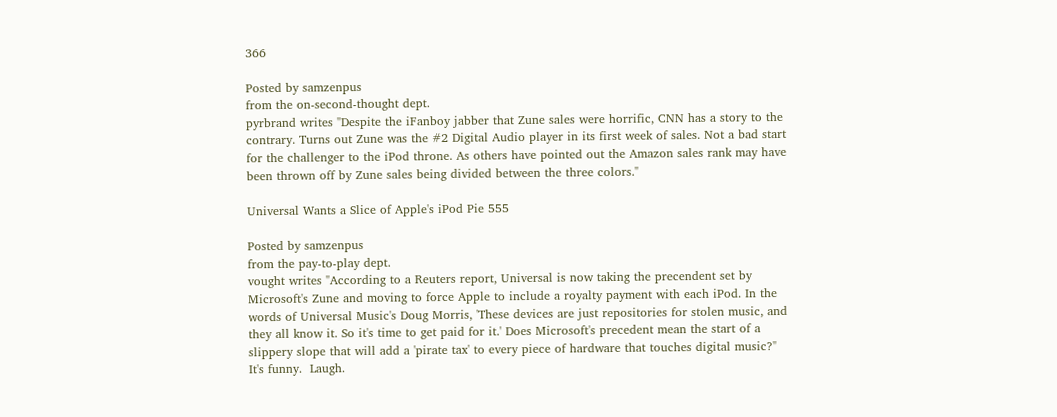366

Posted by samzenpus
from the on-second-thought dept.
pyrbrand writes "Despite the iFanboy jabber that Zune sales were horrific, CNN has a story to the contrary. Turns out Zune was the #2 Digital Audio player in its first week of sales. Not a bad start for the challenger to the iPod throne. As others have pointed out the Amazon sales rank may have been thrown off by Zune sales being divided between the three colors."

Universal Wants a Slice of Apple's iPod Pie 555

Posted by samzenpus
from the pay-to-play dept.
vought writes "According to a Reuters report, Universal is now taking the precendent set by Microsoft's Zune and moving to force Apple to include a royalty payment with each iPod. In the words of Universal Music's Doug Morris, 'These devices are just repositories for stolen music, and they all know it. So it's time to get paid for it.' Does Microsoft's precedent mean the start of a slippery slope that will add a 'pirate tax' to every piece of hardware that touches digital music?"
It's funny.  Laugh.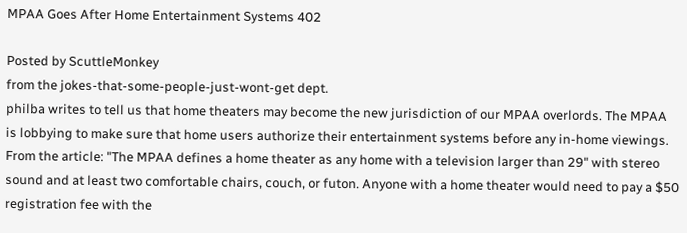MPAA Goes After Home Entertainment Systems 402

Posted by ScuttleMonkey
from the jokes-that-some-people-just-wont-get dept.
philba writes to tell us that home theaters may become the new jurisdiction of our MPAA overlords. The MPAA is lobbying to make sure that home users authorize their entertainment systems before any in-home viewings. From the article: "The MPAA defines a home theater as any home with a television larger than 29" with stereo sound and at least two comfortable chairs, couch, or futon. Anyone with a home theater would need to pay a $50 registration fee with the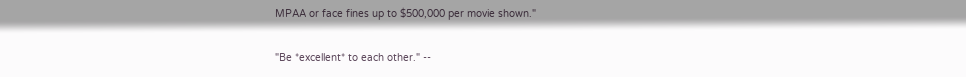MPAA or face fines up to $500,000 per movie shown."

"Be *excellent* to each other." --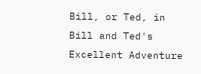Bill, or Ted, in Bill and Ted's Excellent Adventure